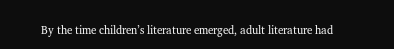By the time children’s literature emerged, adult literature had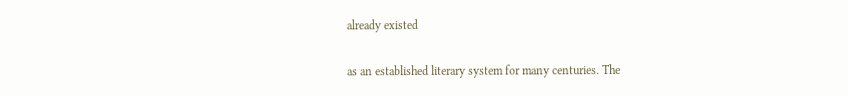already existed

as an established literary system for many centuries. The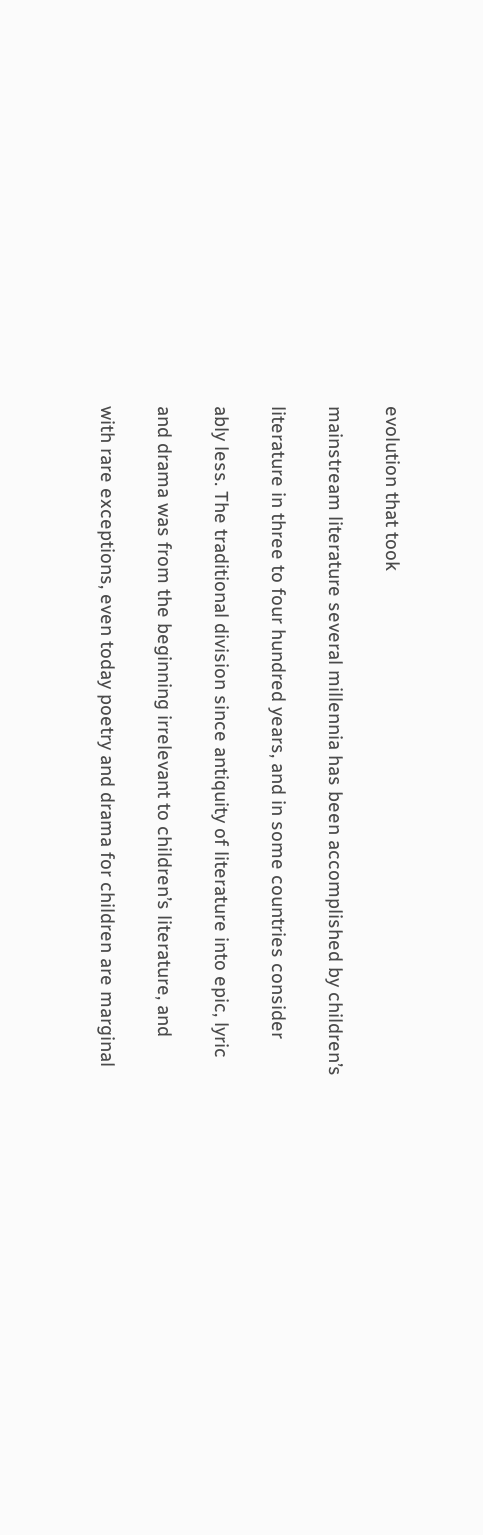evolution that took

mainstream literature several millennia has been accomplished by children’s

literature in three to four hundred years, and in some countries consider

ably less. The traditional division since antiquity of literature into epic, lyric

and drama was from the beginning irrelevant to children’s literature, and

with rare exceptions, even today poetry and drama for children are marginal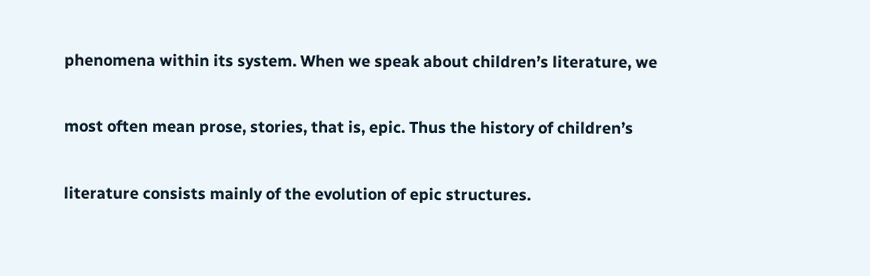phenomena within its system. When we speak about children’s literature, we

most often mean prose, stories, that is, epic. Thus the history of children’s

literature consists mainly of the evolution of epic structures.